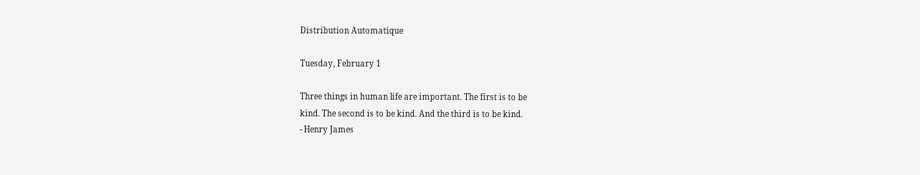Distribution Automatique

Tuesday, February 1

Three things in human life are important. The first is to be
kind. The second is to be kind. And the third is to be kind.
- Henry James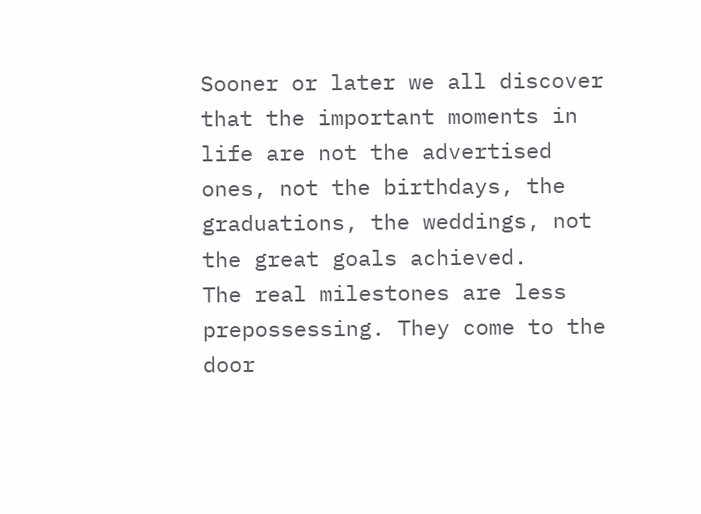Sooner or later we all discover that the important moments in
life are not the advertised ones, not the birthdays, the
graduations, the weddings, not the great goals achieved.
The real milestones are less prepossessing. They come to the
door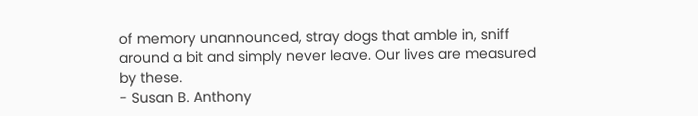of memory unannounced, stray dogs that amble in, sniff
around a bit and simply never leave. Our lives are measured
by these.
- Susan B. Anthony